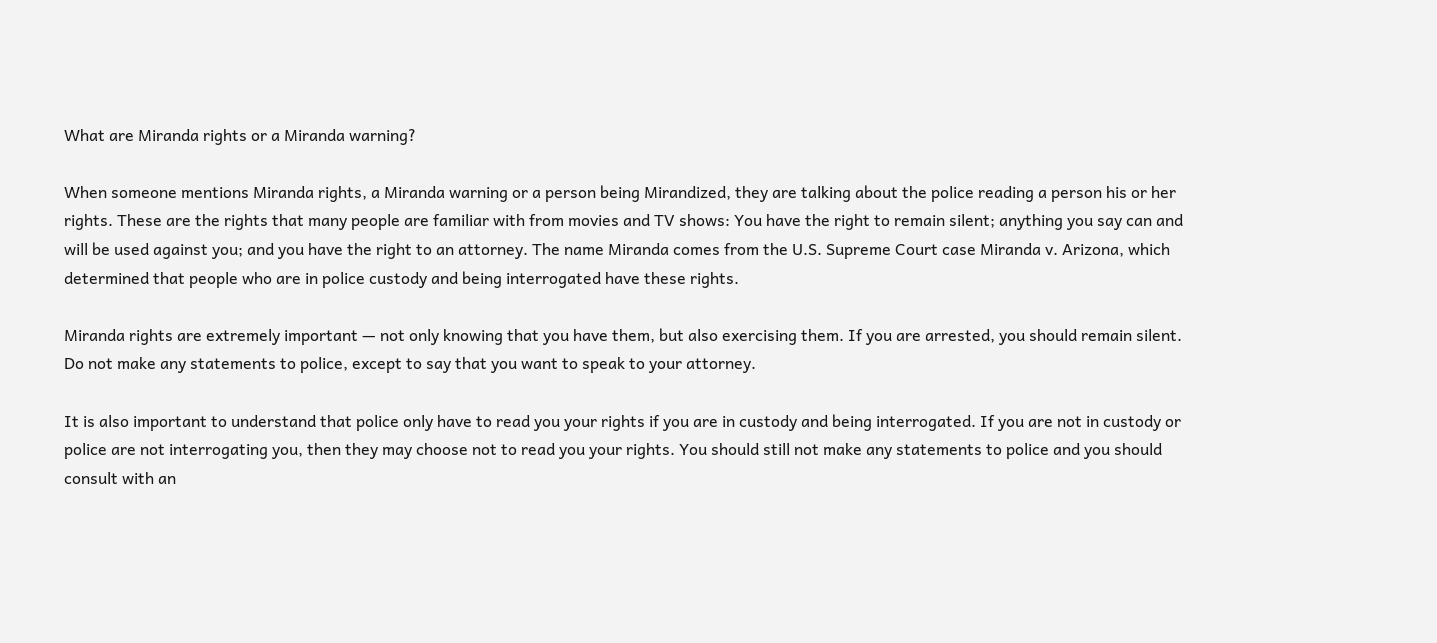What are Miranda rights or a Miranda warning?

When someone mentions Miranda rights, a Miranda warning or a person being Mirandized, they are talking about the police reading a person his or her rights. These are the rights that many people are familiar with from movies and TV shows: You have the right to remain silent; anything you say can and will be used against you; and you have the right to an attorney. The name Miranda comes from the U.S. Supreme Court case Miranda v. Arizona, which determined that people who are in police custody and being interrogated have these rights.

Miranda rights are extremely important — not only knowing that you have them, but also exercising them. If you are arrested, you should remain silent. Do not make any statements to police, except to say that you want to speak to your attorney.

It is also important to understand that police only have to read you your rights if you are in custody and being interrogated. If you are not in custody or police are not interrogating you, then they may choose not to read you your rights. You should still not make any statements to police and you should consult with an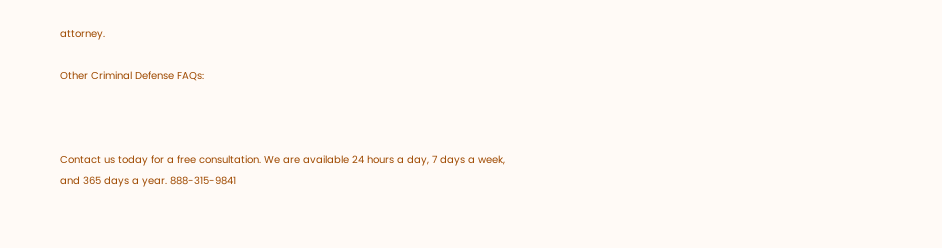attorney.

Other Criminal Defense FAQs:



Contact us today for a free consultation. We are available 24 hours a day, 7 days a week, and 365 days a year. 888-315-9841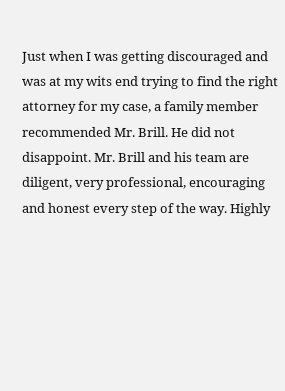Just when I was getting discouraged and was at my wits end trying to find the right attorney for my case, a family member recommended Mr. Brill. He did not disappoint. Mr. Brill and his team are diligent, very professional, encouraging and honest every step of the way. Highly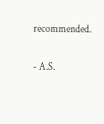recommended.

- A.S.